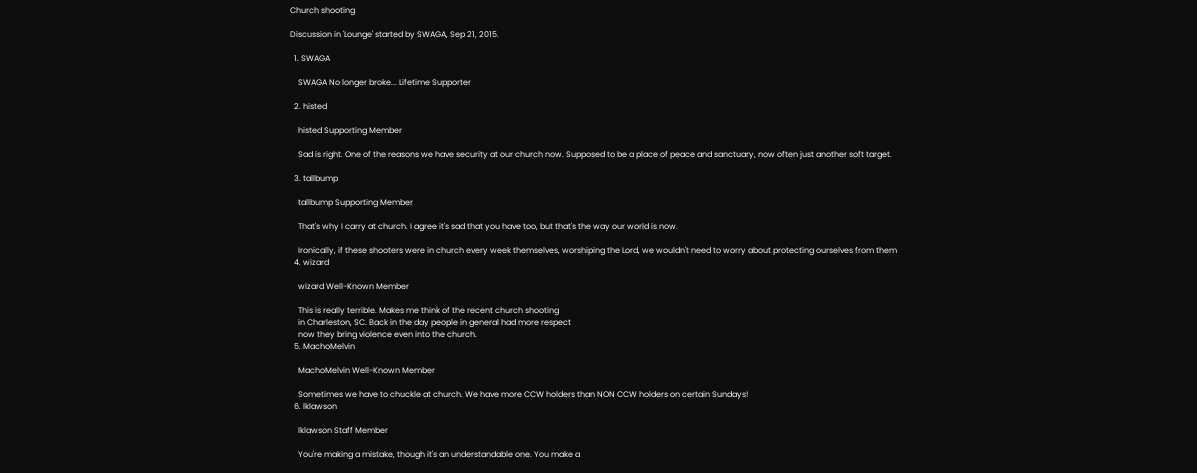Church shooting

Discussion in 'Lounge' started by SWAGA, Sep 21, 2015.

  1. SWAGA

    SWAGA No longer broke... Lifetime Supporter

  2. histed

    histed Supporting Member

    Sad is right. One of the reasons we have security at our church now. Supposed to be a place of peace and sanctuary, now often just another soft target.

  3. tallbump

    tallbump Supporting Member

    That's why I carry at church. I agree it's sad that you have too, but that's the way our world is now.

    Ironically, if these shooters were in church every week themselves, worshiping the Lord, we wouldn't need to worry about protecting ourselves from them
  4. wizard

    wizard Well-Known Member

    This is really terrible. Makes me think of the recent church shooting
    in Charleston, SC. Back in the day people in general had more respect
    now they bring violence even into the church.
  5. MachoMelvin

    MachoMelvin Well-Known Member

    Sometimes we have to chuckle at church. We have more CCW holders than NON CCW holders on certain Sundays!
  6. lklawson

    lklawson Staff Member

    You're making a mistake, though it's an understandable one. You make a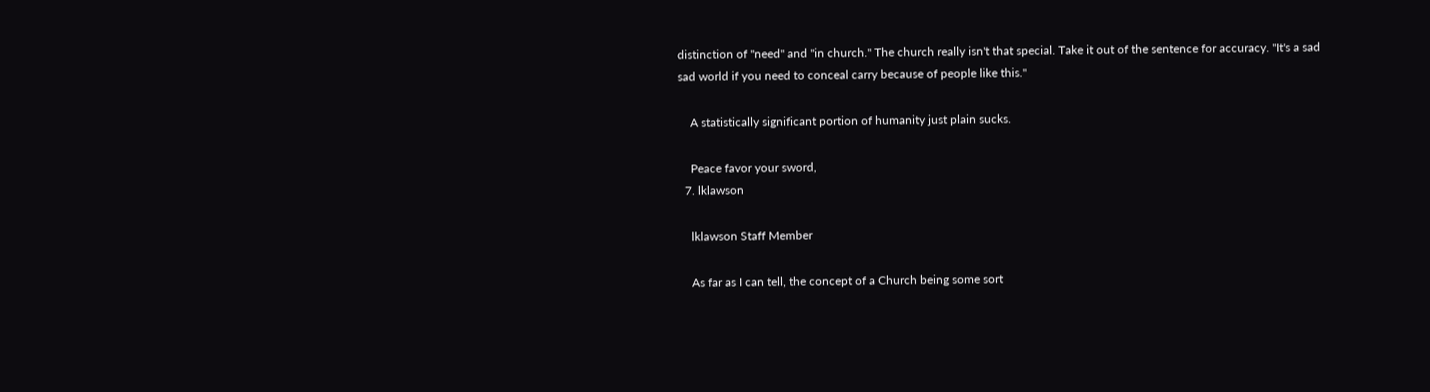distinction of "need" and "in church." The church really isn't that special. Take it out of the sentence for accuracy. "It's a sad sad world if you need to conceal carry because of people like this."

    A statistically significant portion of humanity just plain sucks.

    Peace favor your sword,
  7. lklawson

    lklawson Staff Member

    As far as I can tell, the concept of a Church being some sort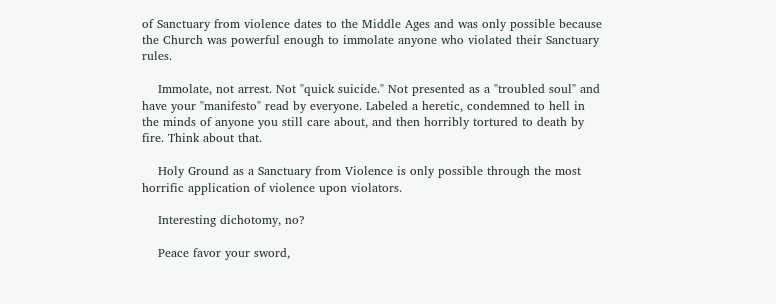of Sanctuary from violence dates to the Middle Ages and was only possible because the Church was powerful enough to immolate anyone who violated their Sanctuary rules.

    Immolate, not arrest. Not "quick suicide." Not presented as a "troubled soul" and have your "manifesto" read by everyone. Labeled a heretic, condemned to hell in the minds of anyone you still care about, and then horribly tortured to death by fire. Think about that.

    Holy Ground as a Sanctuary from Violence is only possible through the most horrific application of violence upon violators.

    Interesting dichotomy, no?

    Peace favor your sword,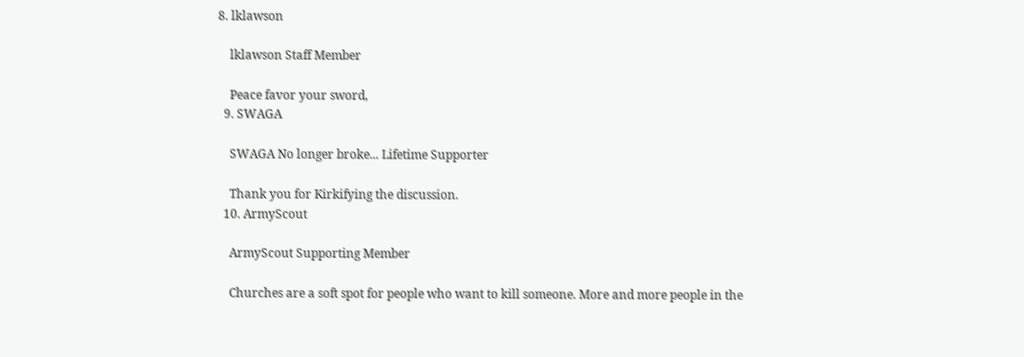8. lklawson

    lklawson Staff Member

    Peace favor your sword,
  9. SWAGA

    SWAGA No longer broke... Lifetime Supporter

    Thank you for Kirkifying the discussion.
  10. ArmyScout

    ArmyScout Supporting Member

    Churches are a soft spot for people who want to kill someone. More and more people in the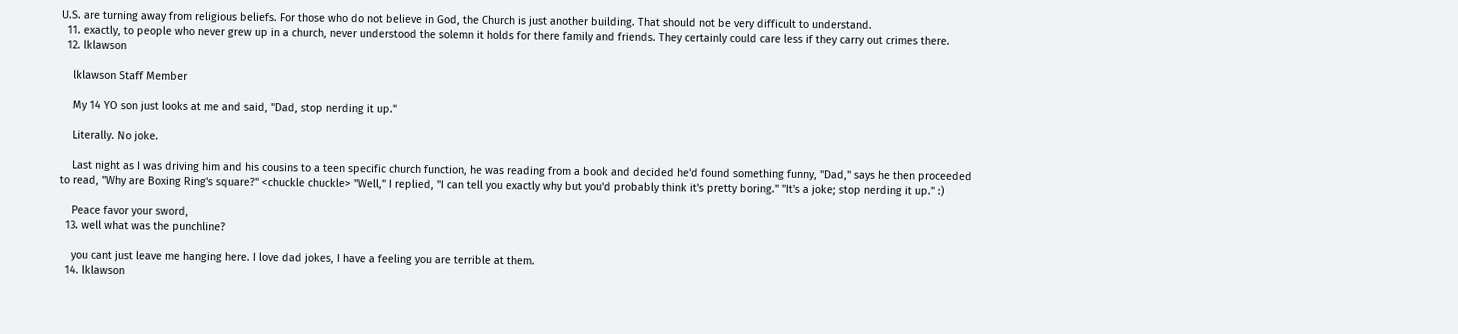U.S. are turning away from religious beliefs. For those who do not believe in God, the Church is just another building. That should not be very difficult to understand.
  11. exactly, to people who never grew up in a church, never understood the solemn it holds for there family and friends. They certainly could care less if they carry out crimes there.
  12. lklawson

    lklawson Staff Member

    My 14 YO son just looks at me and said, "Dad, stop nerding it up."

    Literally. No joke.

    Last night as I was driving him and his cousins to a teen specific church function, he was reading from a book and decided he'd found something funny, "Dad," says he then proceeded to read, "Why are Boxing Ring's square?" <chuckle chuckle> "Well," I replied, "I can tell you exactly why but you'd probably think it's pretty boring." "It's a joke; stop nerding it up." :)

    Peace favor your sword,
  13. well what was the punchline?

    you cant just leave me hanging here. I love dad jokes, I have a feeling you are terrible at them.
  14. lklawson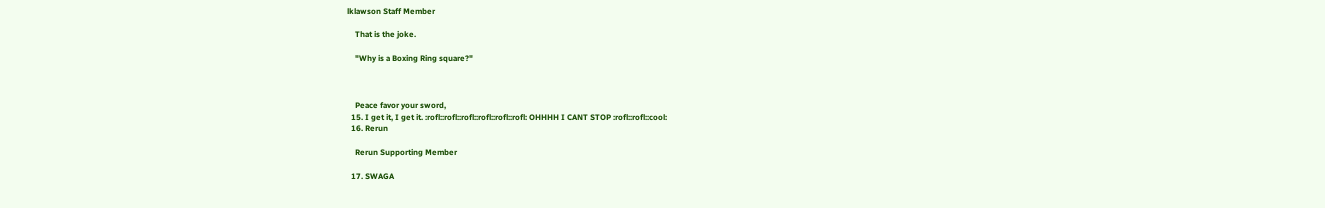lklawson Staff Member

    That is the joke.

    "Why is a Boxing Ring square?"



    Peace favor your sword,
  15. I get it, I get it. :rofl::rofl::rofl::rofl::rofl::rofl: OHHHH I CANT STOP :rofl::rofl::cool:
  16. Rerun

    Rerun Supporting Member

  17. SWAGA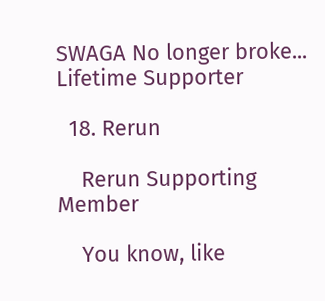SWAGA No longer broke... Lifetime Supporter

  18. Rerun

    Rerun Supporting Member

    You know, like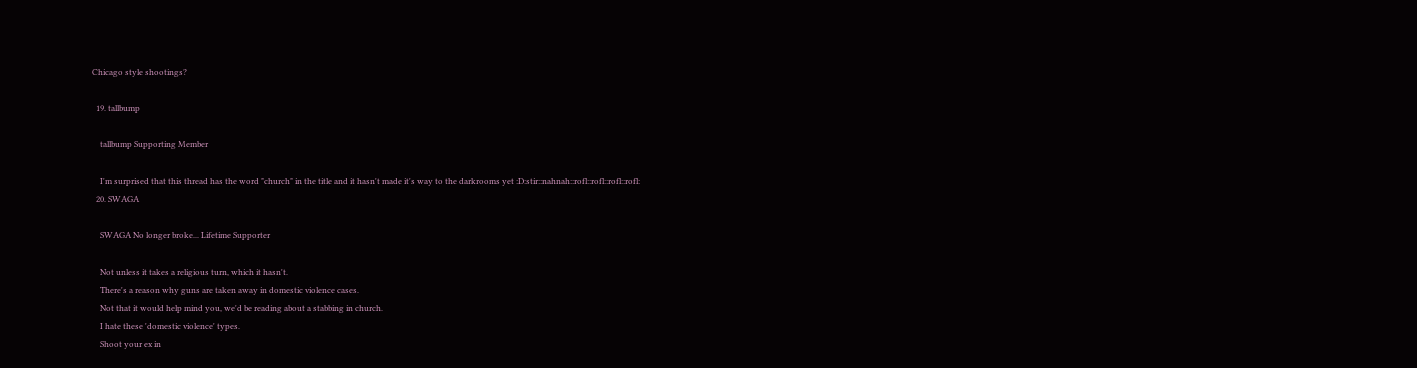Chicago style shootings?

  19. tallbump

    tallbump Supporting Member

    I'm surprised that this thread has the word "church" in the title and it hasn't made it's way to the darkrooms yet :D:stir::nahnah::rofl::rofl::rofl::rofl:
  20. SWAGA

    SWAGA No longer broke... Lifetime Supporter

    Not unless it takes a religious turn, which it hasn't.
    There's a reason why guns are taken away in domestic violence cases.
    Not that it would help mind you, we'd be reading about a stabbing in church.
    I hate these 'domestic violence' types.
    Shoot your ex in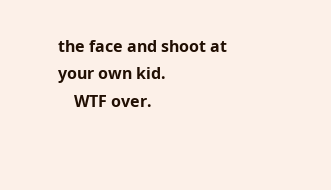the face and shoot at your own kid.
    WTF over.